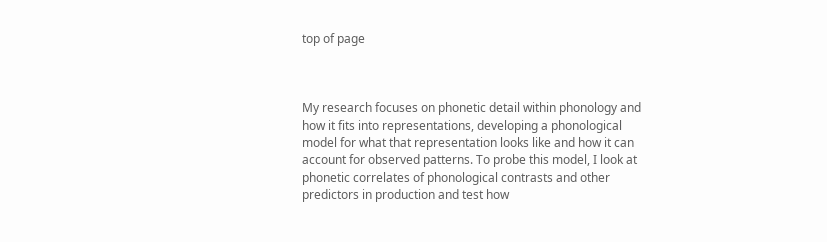top of page



My research focuses on phonetic detail within phonology and how it fits into representations, developing a phonological model for what that representation looks like and how it can account for observed patterns. To probe this model, I look at phonetic correlates of phonological contrasts and other predictors in production and test how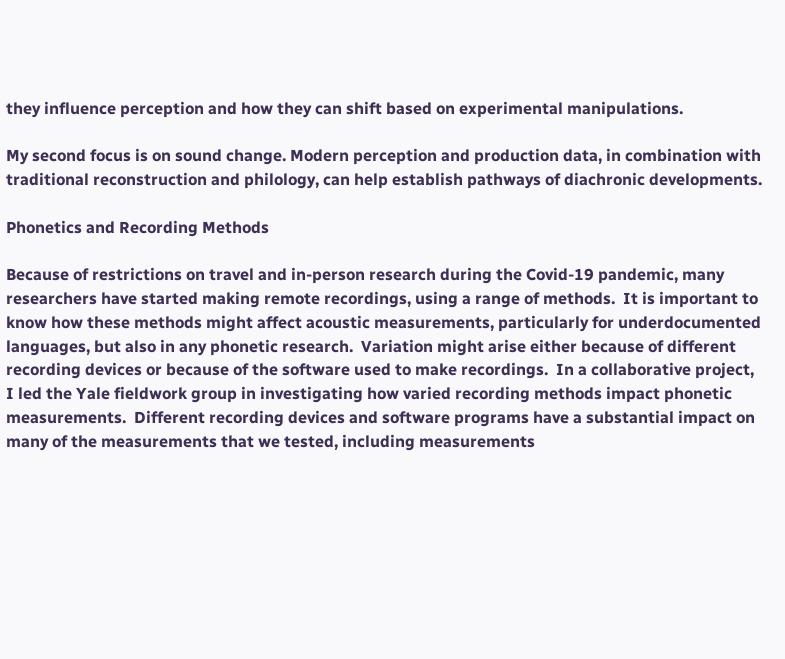they influence perception and how they can shift based on experimental manipulations.

My second focus is on sound change. Modern perception and production data, in combination with traditional reconstruction and philology, can help establish pathways of diachronic developments.

Phonetics and Recording Methods

Because of restrictions on travel and in-person research during the Covid-19 pandemic, many researchers have started making remote recordings, using a range of methods.  It is important to know how these methods might affect acoustic measurements, particularly for underdocumented languages, but also in any phonetic research.  Variation might arise either because of different recording devices or because of the software used to make recordings.  In a collaborative project, I led the Yale fieldwork group in investigating how varied recording methods impact phonetic measurements.  Different recording devices and software programs have a substantial impact on many of the measurements that we tested, including measurements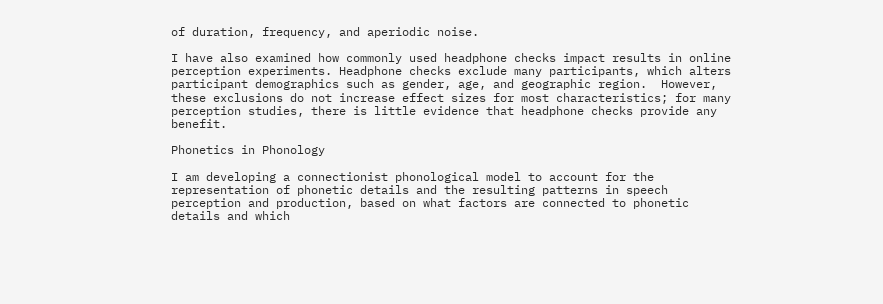of duration, frequency, and aperiodic noise.

I have also examined how commonly used headphone checks impact results in online perception experiments. Headphone checks exclude many participants, which alters participant demographics such as gender, age, and geographic region.  However, these exclusions do not increase effect sizes for most characteristics; for many perception studies, there is little evidence that headphone checks provide any benefit.

Phonetics in Phonology

I am developing a connectionist phonological model to account for the representation of phonetic details and the resulting patterns in speech perception and production, based on what factors are connected to phonetic details and which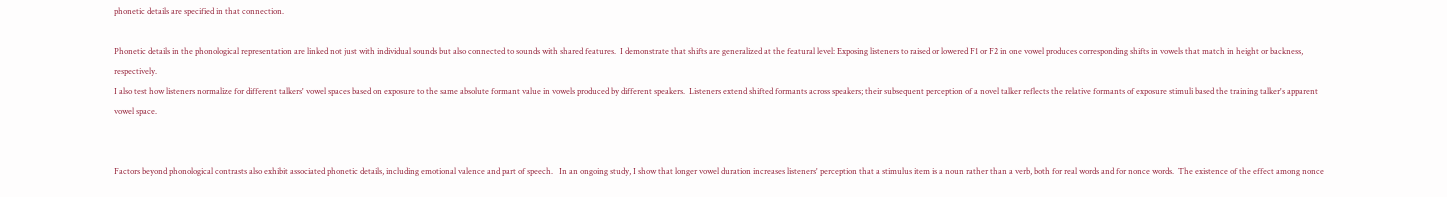phonetic details are specified in that connection.

Phonetic details in the phonological representation are linked not just with individual sounds but also connected to sounds with shared features.  I demonstrate that shifts are generalized at the featural level: Exposing listeners to raised or lowered F1 or F2 in one vowel produces corresponding shifts in vowels that match in height or backness, respectively.
I also test how listeners normalize for different talkers' vowel spaces based on exposure to the same absolute formant value in vowels produced by different speakers.  Listeners extend shifted formants across speakers; their subsequent perception of a novel talker reflects the relative formants of exposure stimuli based the training talker's apparent vowel space.


Factors beyond phonological contrasts also exhibit associated phonetic details, including emotional valence and part of speech.   In an ongoing study, I show that longer vowel duration increases listeners' perception that a stimulus item is a noun rather than a verb, both for real words and for nonce words.  The existence of the effect among nonce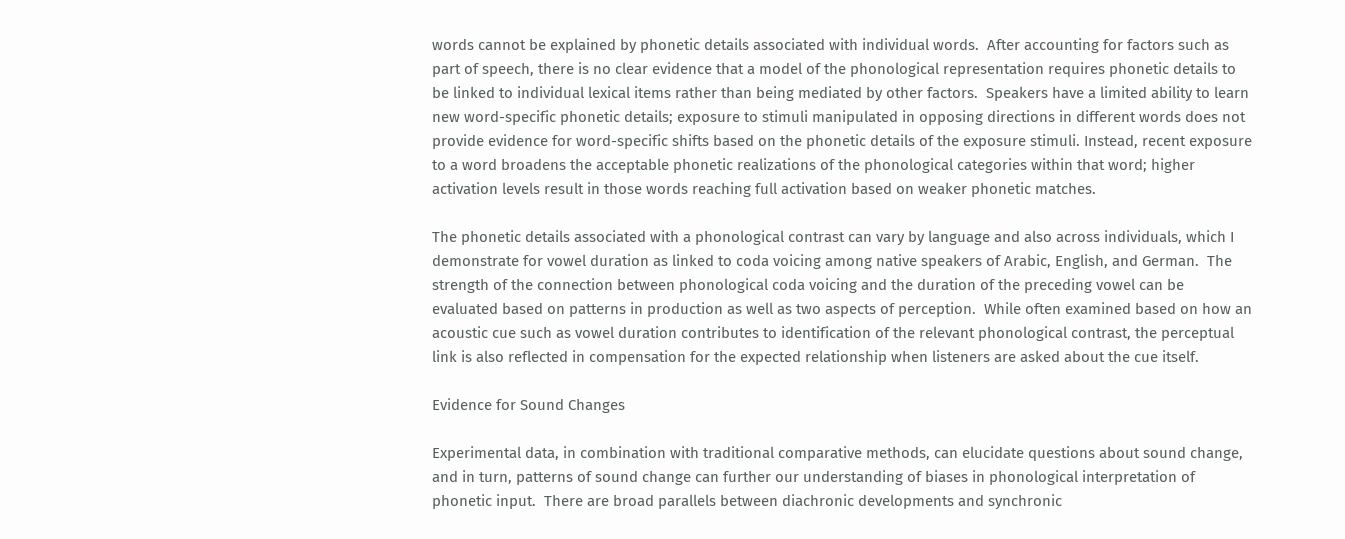words cannot be explained by phonetic details associated with individual words.  After accounting for factors such as part of speech, there is no clear evidence that a model of the phonological representation requires phonetic details to be linked to individual lexical items rather than being mediated by other factors.  Speakers have a limited ability to learn new word-specific phonetic details; exposure to stimuli manipulated in opposing directions in different words does not provide evidence for word-specific shifts based on the phonetic details of the exposure stimuli. Instead, recent exposure to a word broadens the acceptable phonetic realizations of the phonological categories within that word; higher activation levels result in those words reaching full activation based on weaker phonetic matches.

The phonetic details associated with a phonological contrast can vary by language and also across individuals, which I demonstrate for vowel duration as linked to coda voicing among native speakers of Arabic, English, and German.  The strength of the connection between phonological coda voicing and the duration of the preceding vowel can be evaluated based on patterns in production as well as two aspects of perception.  While often examined based on how an acoustic cue such as vowel duration contributes to identification of the relevant phonological contrast, the perceptual link is also reflected in compensation for the expected relationship when listeners are asked about the cue itself.

Evidence for Sound Changes

Experimental data, in combination with traditional comparative methods, can elucidate questions about sound change, and in turn, patterns of sound change can further our understanding of biases in phonological interpretation of phonetic input.  There are broad parallels between diachronic developments and synchronic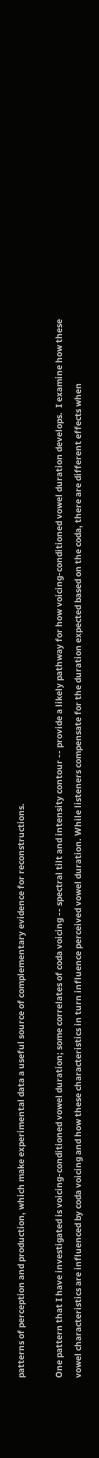patterns of perception and production, which make experimental data a useful source of complementary evidence for reconstructions.

One pattern that I have investigated is voicing-conditioned vowel duration; some correlates of coda voicing -- spectral tilt and intensity contour -- provide a likely pathway for how voicing-conditioned vowel duration develops.  I examine how these vowel characteristics are influenced by coda voicing and how these characteristics in turn influence perceived vowel duration. While listeners compensate for the duration expected based on the coda, there are different effects when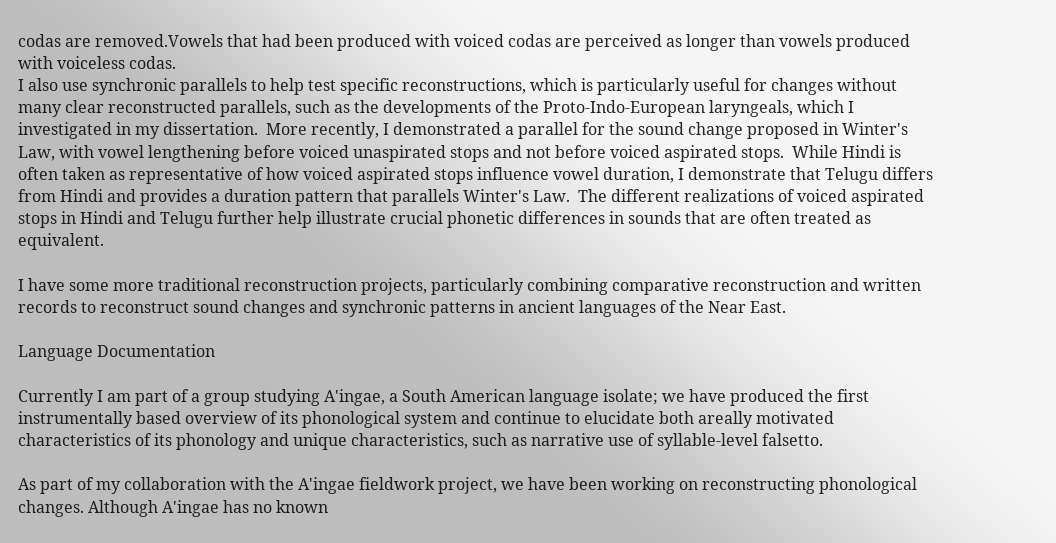codas are removed.Vowels that had been produced with voiced codas are perceived as longer than vowels produced with voiceless codas.
I also use synchronic parallels to help test specific reconstructions, which is particularly useful for changes without many clear reconstructed parallels, such as the developments of the Proto-Indo-European laryngeals, which I investigated in my dissertation.  More recently, I demonstrated a parallel for the sound change proposed in Winter's Law, with vowel lengthening before voiced unaspirated stops and not before voiced aspirated stops.  While Hindi is often taken as representative of how voiced aspirated stops influence vowel duration, I demonstrate that Telugu differs from Hindi and provides a duration pattern that parallels Winter's Law.  The different realizations of voiced aspirated stops in Hindi and Telugu further help illustrate crucial phonetic differences in sounds that are often treated as equivalent.

I have some more traditional reconstruction projects, particularly combining comparative reconstruction and written records to reconstruct sound changes and synchronic patterns in ancient languages of the Near East.

Language Documentation

Currently I am part of a group studying A'ingae, a South American language isolate; we have produced the first instrumentally based overview of its phonological system and continue to elucidate both areally motivated characteristics of its phonology and unique characteristics, such as narrative use of syllable-level falsetto.

As part of my collaboration with the A'ingae fieldwork project, we have been working on reconstructing phonological changes. Although A'ingae has no known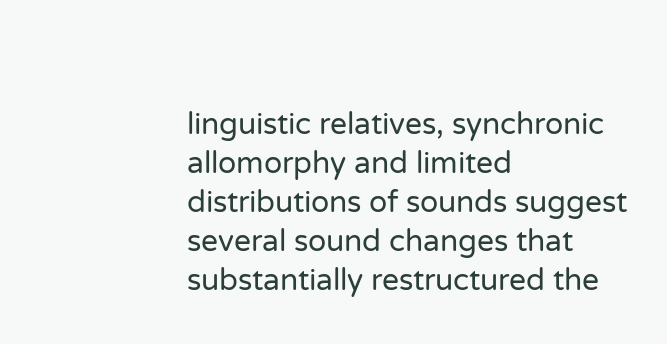linguistic relatives, synchronic allomorphy and limited distributions of sounds suggest several sound changes that substantially restructured the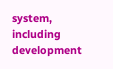system, including development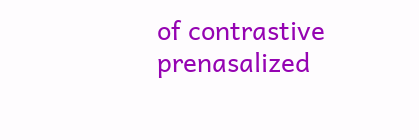of contrastive prenasalized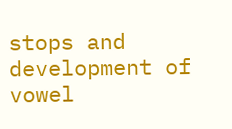stops and development of vowel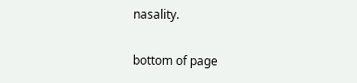nasality.

bottom of page